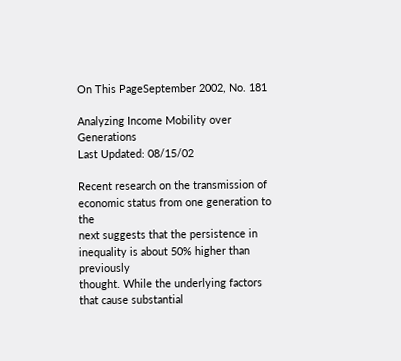On This PageSeptember 2002, No. 181

Analyzing Income Mobility over Generations
Last Updated: 08/15/02

Recent research on the transmission of economic status from one generation to the
next suggests that the persistence in inequality is about 50% higher than previously
thought. While the underlying factors that cause substantial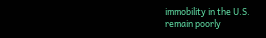immobility in the U.S.
remain poorly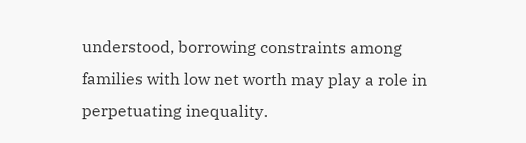understood, borrowing constraints among families with low net worth may play a role in perpetuating inequality.